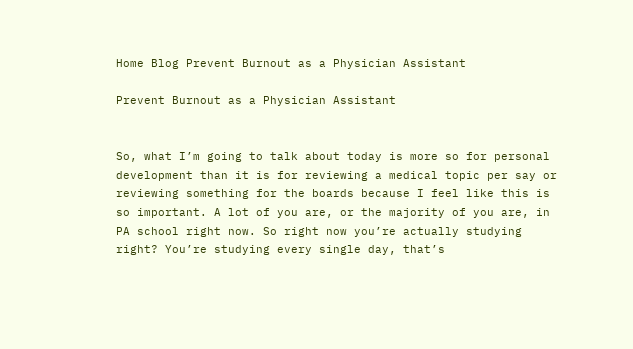Home Blog Prevent Burnout as a Physician Assistant

Prevent Burnout as a Physician Assistant


So, what I’m going to talk about today is more so for personal development than it is for reviewing a medical topic per say or reviewing something for the boards because I feel like this is so important. A lot of you are, or the majority of you are, in PA school right now. So right now you’re actually studying right? You’re studying every single day, that’s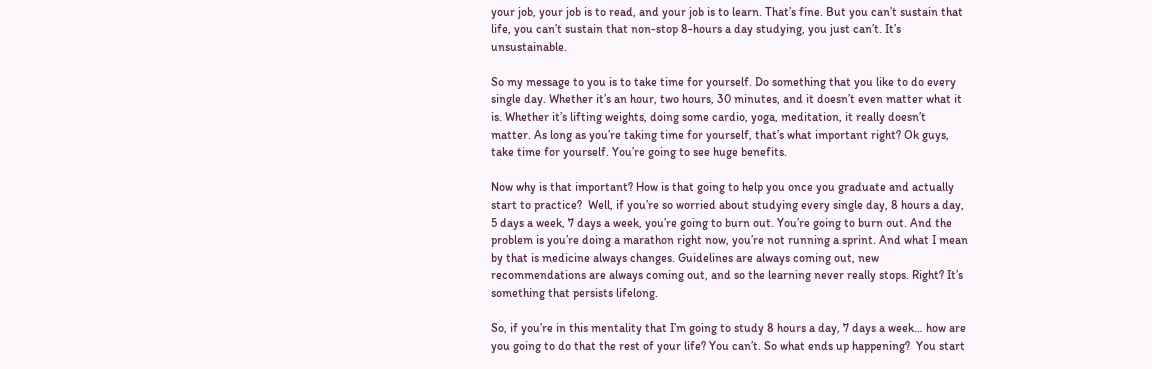your job, your job is to read, and your job is to learn. That’s fine. But you can’t sustain that life, you can’t sustain that non-stop 8-hours a day studying, you just can’t. It’s unsustainable.

So my message to you is to take time for yourself. Do something that you like to do every single day. Whether it’s an hour, two hours, 30 minutes, and it doesn’t even matter what it is. Whether it’s lifting weights, doing some cardio, yoga, meditation, it really doesn’t matter. As long as you’re taking time for yourself, that’s what important right? Ok guys, take time for yourself. You’re going to see huge benefits.

Now why is that important? How is that going to help you once you graduate and actually start to practice?  Well, if you’re so worried about studying every single day, 8 hours a day, 5 days a week, 7 days a week, you’re going to burn out. You’re going to burn out. And the problem is you’re doing a marathon right now, you’re not running a sprint. And what I mean by that is medicine always changes. Guidelines are always coming out, new recommendations are always coming out, and so the learning never really stops. Right? It’s something that persists lifelong.

So, if you’re in this mentality that I’m going to study 8 hours a day, 7 days a week… how are you going to do that the rest of your life? You can’t. So what ends up happening?  You start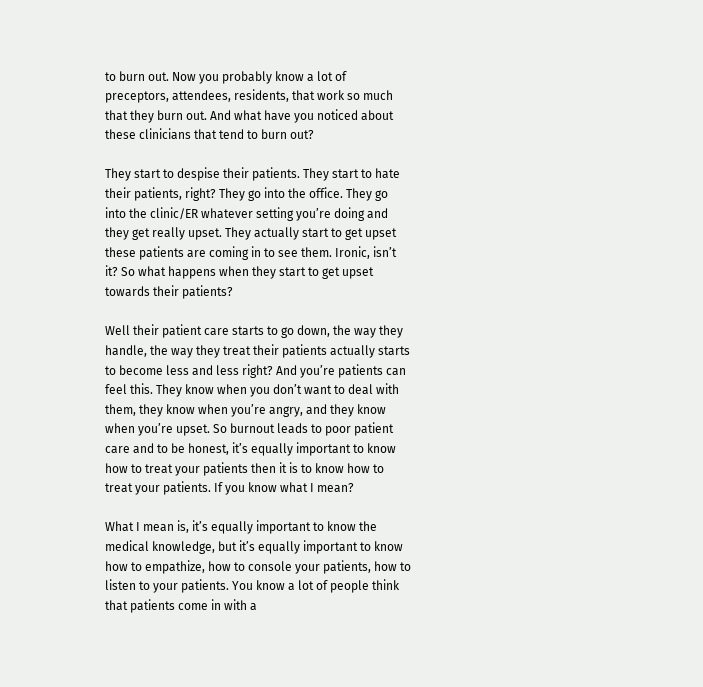to burn out. Now you probably know a lot of preceptors, attendees, residents, that work so much that they burn out. And what have you noticed about these clinicians that tend to burn out?

They start to despise their patients. They start to hate their patients, right? They go into the office. They go into the clinic/ER whatever setting you’re doing and they get really upset. They actually start to get upset these patients are coming in to see them. Ironic, isn’t it? So what happens when they start to get upset towards their patients?

Well their patient care starts to go down, the way they handle, the way they treat their patients actually starts to become less and less right? And you’re patients can feel this. They know when you don’t want to deal with them, they know when you’re angry, and they know when you’re upset. So burnout leads to poor patient care and to be honest, it’s equally important to know how to treat your patients then it is to know how to treat your patients. If you know what I mean?

What I mean is, it’s equally important to know the medical knowledge, but it’s equally important to know how to empathize, how to console your patients, how to listen to your patients. You know a lot of people think that patients come in with a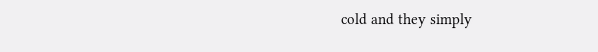cold and they simply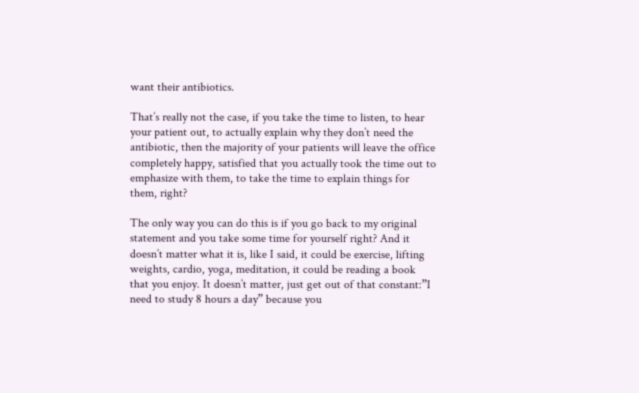want their antibiotics.

That’s really not the case, if you take the time to listen, to hear your patient out, to actually explain why they don’t need the antibiotic, then the majority of your patients will leave the office completely happy, satisfied that you actually took the time out to emphasize with them, to take the time to explain things for them, right?

The only way you can do this is if you go back to my original statement and you take some time for yourself right? And it doesn’t matter what it is, like I said, it could be exercise, lifting weights, cardio, yoga, meditation, it could be reading a book that you enjoy. It doesn’t matter, just get out of that constant:”I need to study 8 hours a day” because you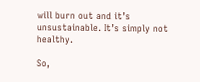will burn out and it’s unsustainable. It’s simply not healthy.

So,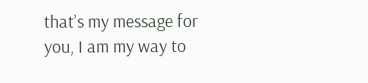that’s my message for you, I am my way to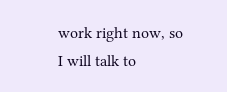work right now, so I will talk to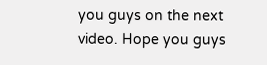you guys on the next video. Hope you guys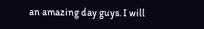an amazing day guys. I will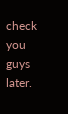check you guys later.